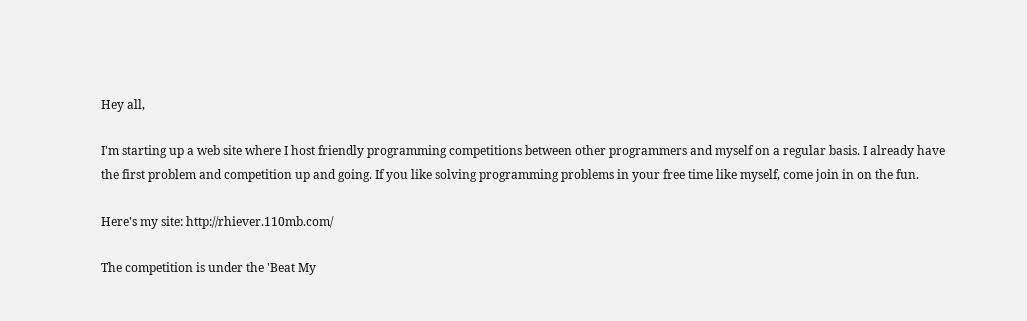Hey all,

I'm starting up a web site where I host friendly programming competitions between other programmers and myself on a regular basis. I already have the first problem and competition up and going. If you like solving programming problems in your free time like myself, come join in on the fun.

Here's my site: http://rhiever.110mb.com/

The competition is under the 'Beat My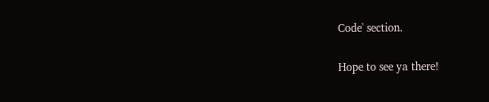Code' section.

Hope to see ya there!